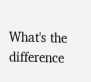What's the difference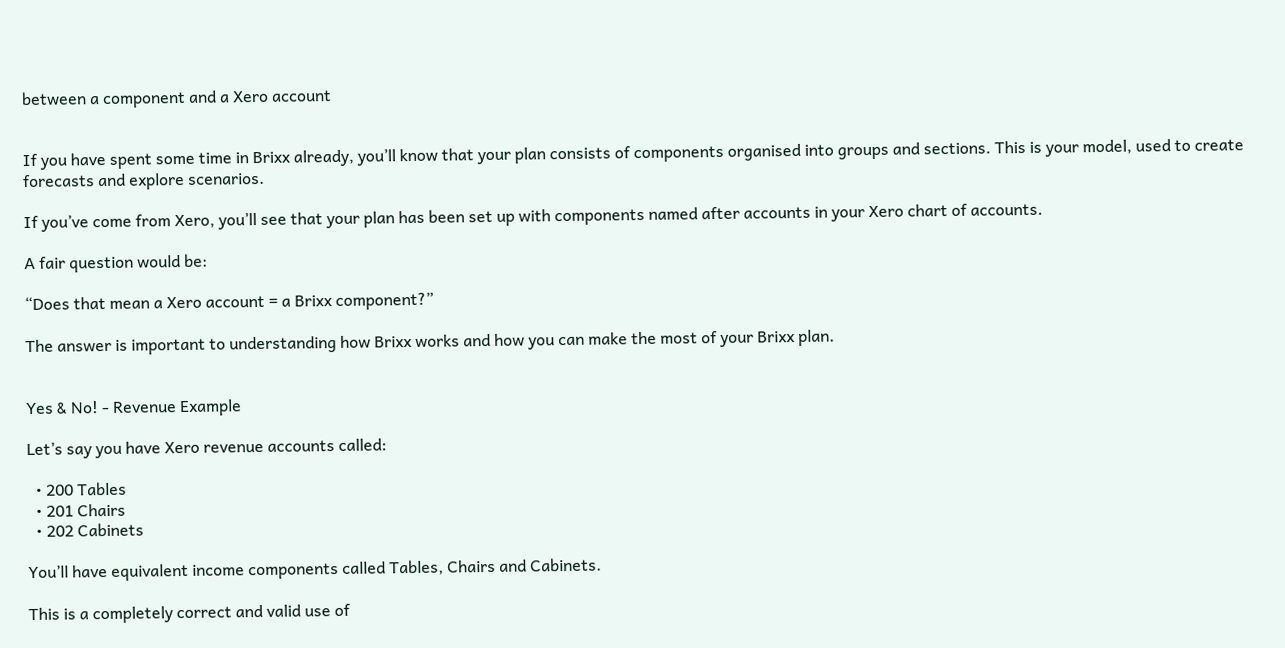between a component and a Xero account


If you have spent some time in Brixx already, you’ll know that your plan consists of components organised into groups and sections. This is your model, used to create forecasts and explore scenarios.

If you’ve come from Xero, you’ll see that your plan has been set up with components named after accounts in your Xero chart of accounts.

A fair question would be:

“Does that mean a Xero account = a Brixx component?”

The answer is important to understanding how Brixx works and how you can make the most of your Brixx plan.


Yes & No! - Revenue Example

Let’s say you have Xero revenue accounts called:

  • 200 Tables
  • 201 Chairs
  • 202 Cabinets

You’ll have equivalent income components called Tables, Chairs and Cabinets.

This is a completely correct and valid use of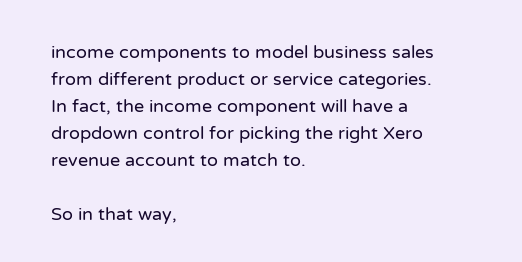income components to model business sales from different product or service categories. In fact, the income component will have a dropdown control for picking the right Xero revenue account to match to.

So in that way,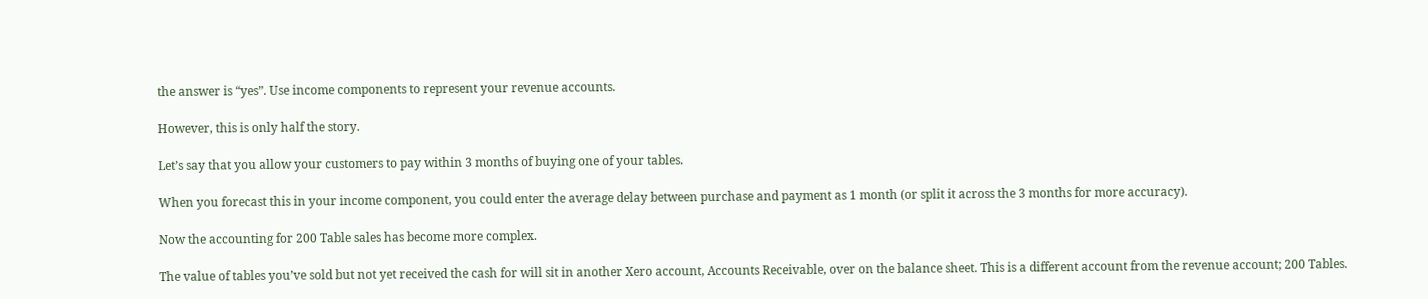the answer is “yes”. Use income components to represent your revenue accounts.

However, this is only half the story.

Let’s say that you allow your customers to pay within 3 months of buying one of your tables.

When you forecast this in your income component, you could enter the average delay between purchase and payment as 1 month (or split it across the 3 months for more accuracy).

Now the accounting for 200 Table sales has become more complex.

The value of tables you’ve sold but not yet received the cash for will sit in another Xero account, Accounts Receivable, over on the balance sheet. This is a different account from the revenue account; 200 Tables.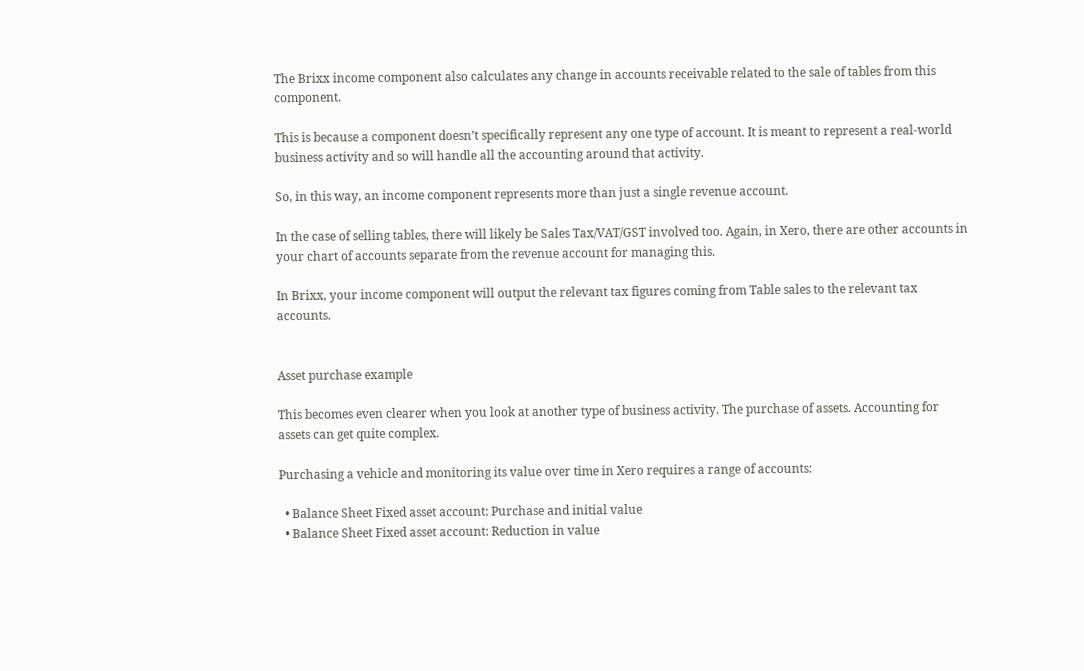The Brixx income component also calculates any change in accounts receivable related to the sale of tables from this component.

This is because a component doesn’t specifically represent any one type of account. It is meant to represent a real-world business activity and so will handle all the accounting around that activity.

So, in this way, an income component represents more than just a single revenue account.

In the case of selling tables, there will likely be Sales Tax/VAT/GST involved too. Again, in Xero, there are other accounts in your chart of accounts separate from the revenue account for managing this.

In Brixx, your income component will output the relevant tax figures coming from Table sales to the relevant tax accounts.


Asset purchase example

This becomes even clearer when you look at another type of business activity. The purchase of assets. Accounting for assets can get quite complex.

Purchasing a vehicle and monitoring its value over time in Xero requires a range of accounts:

  • Balance Sheet Fixed asset account: Purchase and initial value
  • Balance Sheet Fixed asset account: Reduction in value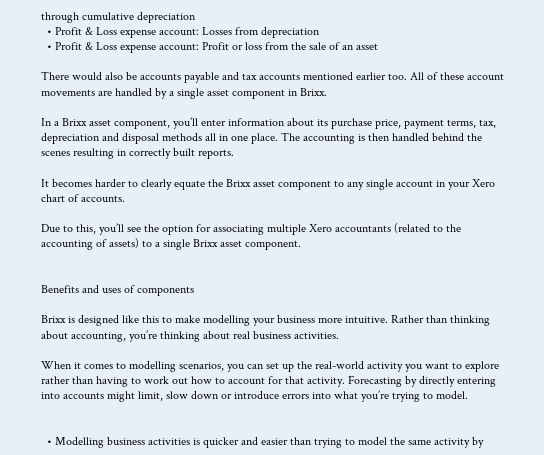through cumulative depreciation
  • Profit & Loss expense account: Losses from depreciation
  • Profit & Loss expense account: Profit or loss from the sale of an asset

There would also be accounts payable and tax accounts mentioned earlier too. All of these account movements are handled by a single asset component in Brixx.

In a Brixx asset component, you’ll enter information about its purchase price, payment terms, tax, depreciation and disposal methods all in one place. The accounting is then handled behind the scenes resulting in correctly built reports.

It becomes harder to clearly equate the Brixx asset component to any single account in your Xero chart of accounts.

Due to this, you’ll see the option for associating multiple Xero accountants (related to the accounting of assets) to a single Brixx asset component.


Benefits and uses of components

Brixx is designed like this to make modelling your business more intuitive. Rather than thinking about accounting, you’re thinking about real business activities.

When it comes to modelling scenarios, you can set up the real-world activity you want to explore rather than having to work out how to account for that activity. Forecasting by directly entering into accounts might limit, slow down or introduce errors into what you’re trying to model.


  • Modelling business activities is quicker and easier than trying to model the same activity by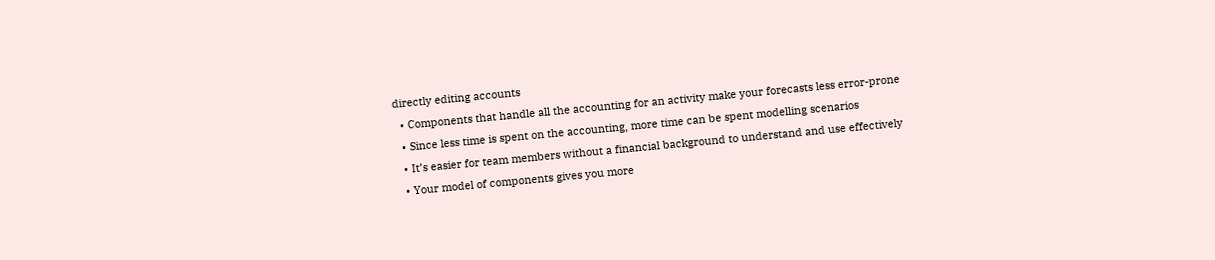directly editing accounts
  • Components that handle all the accounting for an activity make your forecasts less error-prone
  • Since less time is spent on the accounting, more time can be spent modelling scenarios
  • It’s easier for team members without a financial background to understand and use effectively
  • Your model of components gives you more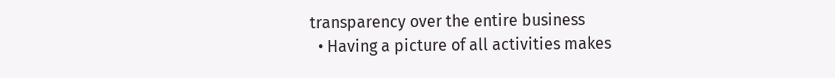transparency over the entire business
  • Having a picture of all activities makes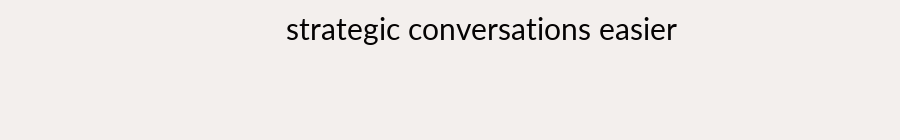strategic conversations easier